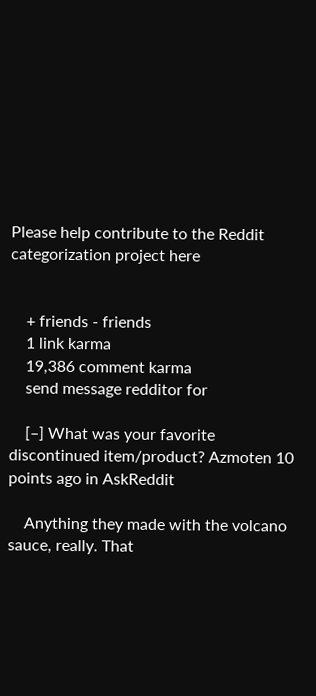Please help contribute to the Reddit categorization project here


    + friends - friends
    1 link karma
    19,386 comment karma
    send message redditor for

    [–] What was your favorite discontinued item/product? Azmoten 10 points ago in AskReddit

    Anything they made with the volcano sauce, really. That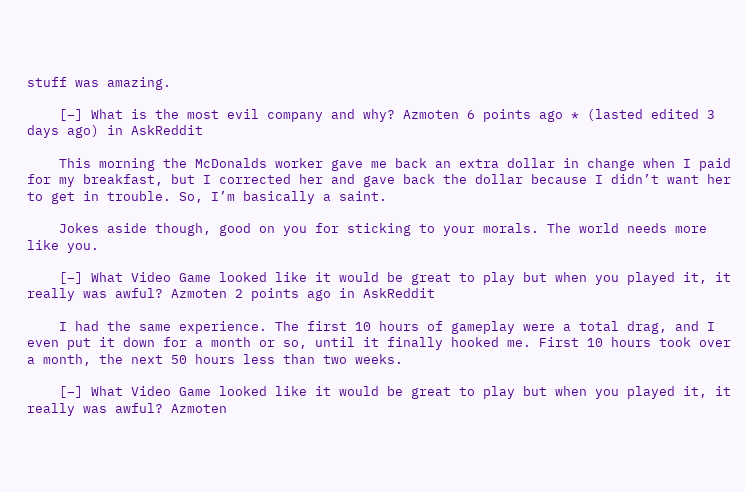stuff was amazing.

    [–] What is the most evil company and why? Azmoten 6 points ago * (lasted edited 3 days ago) in AskReddit

    This morning the McDonalds worker gave me back an extra dollar in change when I paid for my breakfast, but I corrected her and gave back the dollar because I didn’t want her to get in trouble. So, I’m basically a saint.

    Jokes aside though, good on you for sticking to your morals. The world needs more like you.

    [–] What Video Game looked like it would be great to play but when you played it, it really was awful? Azmoten 2 points ago in AskReddit

    I had the same experience. The first 10 hours of gameplay were a total drag, and I even put it down for a month or so, until it finally hooked me. First 10 hours took over a month, the next 50 hours less than two weeks.

    [–] What Video Game looked like it would be great to play but when you played it, it really was awful? Azmoten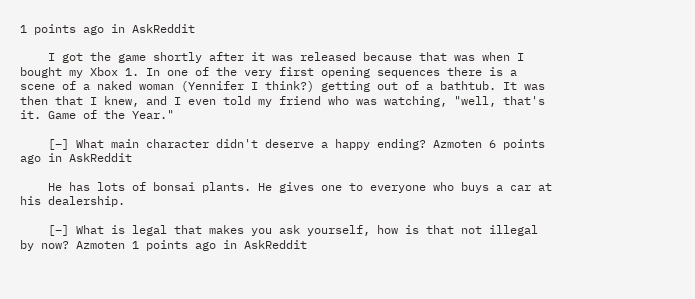1 points ago in AskReddit

    I got the game shortly after it was released because that was when I bought my Xbox 1. In one of the very first opening sequences there is a scene of a naked woman (Yennifer I think?) getting out of a bathtub. It was then that I knew, and I even told my friend who was watching, "well, that's it. Game of the Year."

    [–] What main character didn't deserve a happy ending? Azmoten 6 points ago in AskReddit

    He has lots of bonsai plants. He gives one to everyone who buys a car at his dealership.

    [–] What is legal that makes you ask yourself, how is that not illegal by now? Azmoten 1 points ago in AskReddit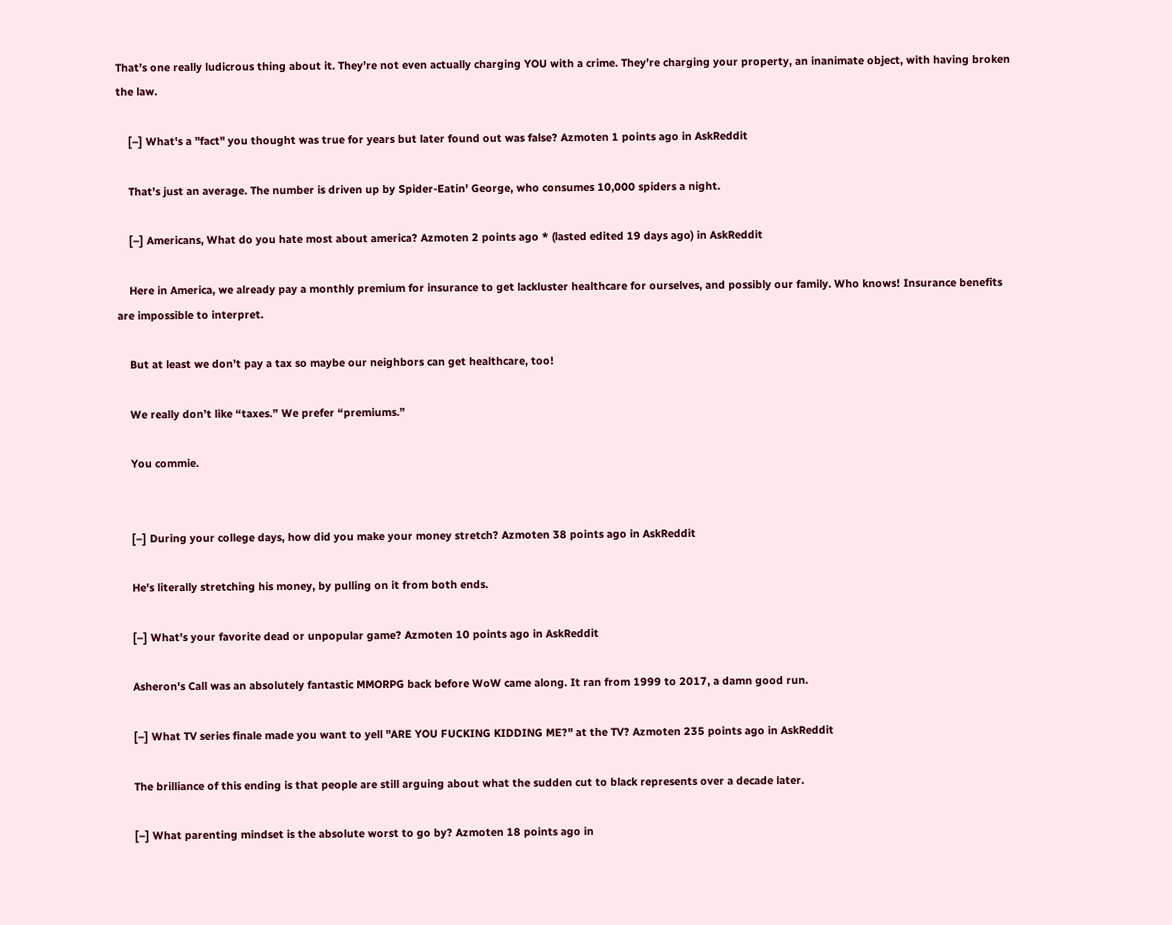That’s one really ludicrous thing about it. They’re not even actually charging YOU with a crime. They’re charging your property, an inanimate object, with having broken the law.

    [–] What's a "fact" you thought was true for years but later found out was false? Azmoten 1 points ago in AskReddit

    That's just an average. The number is driven up by Spider-Eatin' George, who consumes 10,000 spiders a night.

    [–] Americans, What do you hate most about america? Azmoten 2 points ago * (lasted edited 19 days ago) in AskReddit

    Here in America, we already pay a monthly premium for insurance to get lackluster healthcare for ourselves, and possibly our family. Who knows! Insurance benefits are impossible to interpret.

    But at least we don’t pay a tax so maybe our neighbors can get healthcare, too!

    We really don’t like “taxes.” We prefer “premiums.”

    You commie.


    [–] During your college days, how did you make your money stretch? Azmoten 38 points ago in AskReddit

    He's literally stretching his money, by pulling on it from both ends.

    [–] What's your favorite dead or unpopular game? Azmoten 10 points ago in AskReddit

    Asheron's Call was an absolutely fantastic MMORPG back before WoW came along. It ran from 1999 to 2017, a damn good run.

    [–] What TV series finale made you want to yell "ARE YOU FUCKING KIDDING ME?" at the TV? Azmoten 235 points ago in AskReddit

    The brilliance of this ending is that people are still arguing about what the sudden cut to black represents over a decade later.

    [–] What parenting mindset is the absolute worst to go by? Azmoten 18 points ago in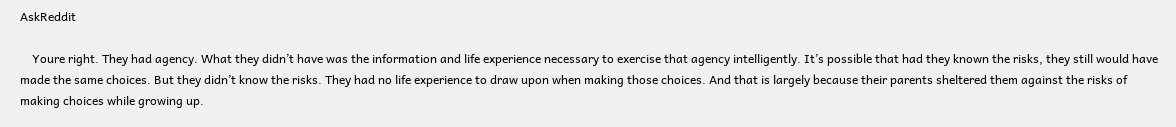AskReddit

    Youre right. They had agency. What they didn’t have was the information and life experience necessary to exercise that agency intelligently. It’s possible that had they known the risks, they still would have made the same choices. But they didn’t know the risks. They had no life experience to draw upon when making those choices. And that is largely because their parents sheltered them against the risks of making choices while growing up.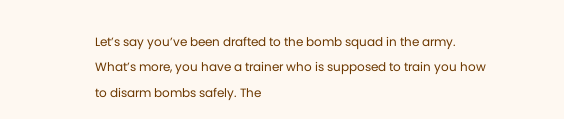Let’s say you’ve been drafted to the bomb squad in the army. What’s more, you have a trainer who is supposed to train you how to disarm bombs safely. The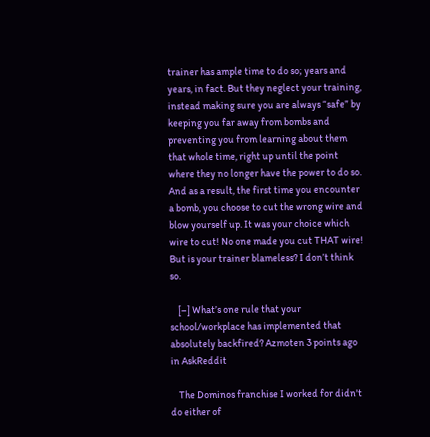trainer has ample time to do so; years and years, in fact. But they neglect your training, instead making sure you are always “safe” by keeping you far away from bombs and preventing you from learning about them that whole time, right up until the point where they no longer have the power to do so. And as a result, the first time you encounter a bomb, you choose to cut the wrong wire and blow yourself up. It was your choice which wire to cut! No one made you cut THAT wire! But is your trainer blameless? I don’t think so.

    [–] What’s one rule that your school/workplace has implemented that absolutely backfired? Azmoten 3 points ago in AskReddit

    The Dominos franchise I worked for didn't do either of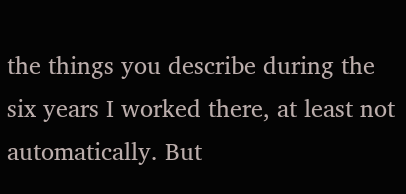the things you describe during the six years I worked there, at least not automatically. But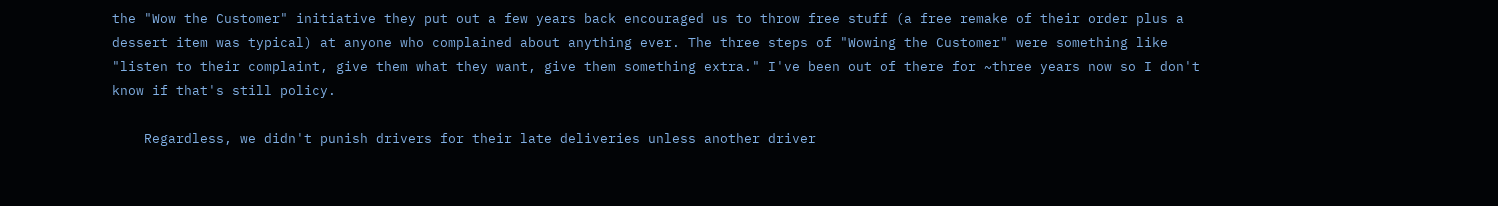the "Wow the Customer" initiative they put out a few years back encouraged us to throw free stuff (a free remake of their order plus a dessert item was typical) at anyone who complained about anything ever. The three steps of "Wowing the Customer" were something like "listen to their complaint, give them what they want, give them something extra." I've been out of there for ~three years now so I don't know if that's still policy.

    Regardless, we didn't punish drivers for their late deliveries unless another driver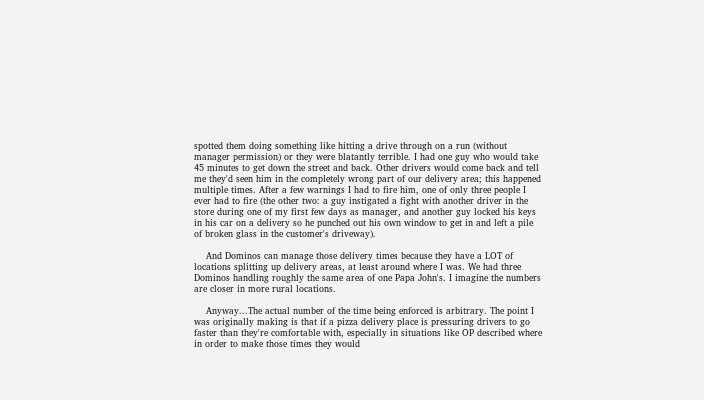spotted them doing something like hitting a drive through on a run (without manager permission) or they were blatantly terrible. I had one guy who would take 45 minutes to get down the street and back. Other drivers would come back and tell me they'd seen him in the completely wrong part of our delivery area; this happened multiple times. After a few warnings I had to fire him, one of only three people I ever had to fire (the other two: a guy instigated a fight with another driver in the store during one of my first few days as manager, and another guy locked his keys in his car on a delivery so he punched out his own window to get in and left a pile of broken glass in the customer's driveway).

    And Dominos can manage those delivery times because they have a LOT of locations splitting up delivery areas, at least around where I was. We had three Dominos handling roughly the same area of one Papa John's. I imagine the numbers are closer in more rural locations.

    Anyway...The actual number of the time being enforced is arbitrary. The point I was originally making is that if a pizza delivery place is pressuring drivers to go faster than they're comfortable with, especially in situations like OP described where in order to make those times they would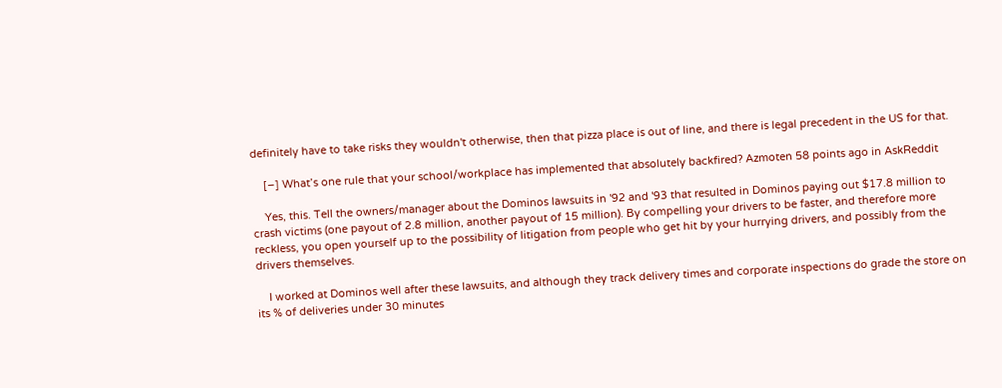definitely have to take risks they wouldn't otherwise, then that pizza place is out of line, and there is legal precedent in the US for that.

    [–] What’s one rule that your school/workplace has implemented that absolutely backfired? Azmoten 58 points ago in AskReddit

    Yes, this. Tell the owners/manager about the Dominos lawsuits in '92 and '93 that resulted in Dominos paying out $17.8 million to crash victims (one payout of 2.8 million, another payout of 15 million). By compelling your drivers to be faster, and therefore more reckless, you open yourself up to the possibility of litigation from people who get hit by your hurrying drivers, and possibly from the drivers themselves.

    I worked at Dominos well after these lawsuits, and although they track delivery times and corporate inspections do grade the store on its % of deliveries under 30 minutes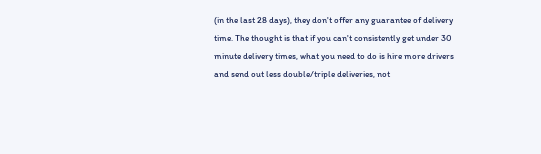(in the last 28 days), they don't offer any guarantee of delivery time. The thought is that if you can't consistently get under 30 minute delivery times, what you need to do is hire more drivers and send out less double/triple deliveries, not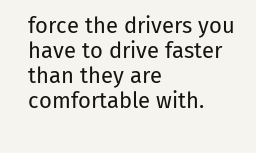force the drivers you have to drive faster than they are comfortable with.